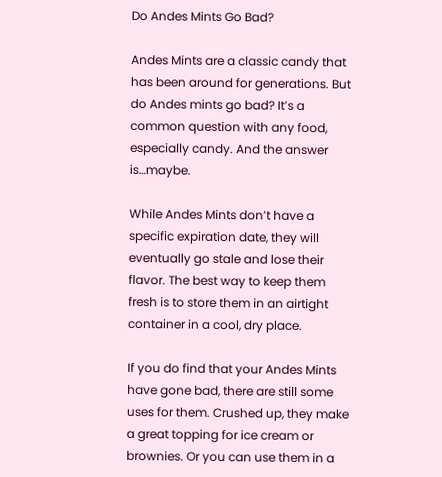Do Andes Mints Go Bad?

Andes Mints are a classic candy that has been around for generations. But do Andes mints go bad? It’s a common question with any food, especially candy. And the answer is…maybe.

While Andes Mints don’t have a specific expiration date, they will eventually go stale and lose their flavor. The best way to keep them fresh is to store them in an airtight container in a cool, dry place.

If you do find that your Andes Mints have gone bad, there are still some uses for them. Crushed up, they make a great topping for ice cream or brownies. Or you can use them in a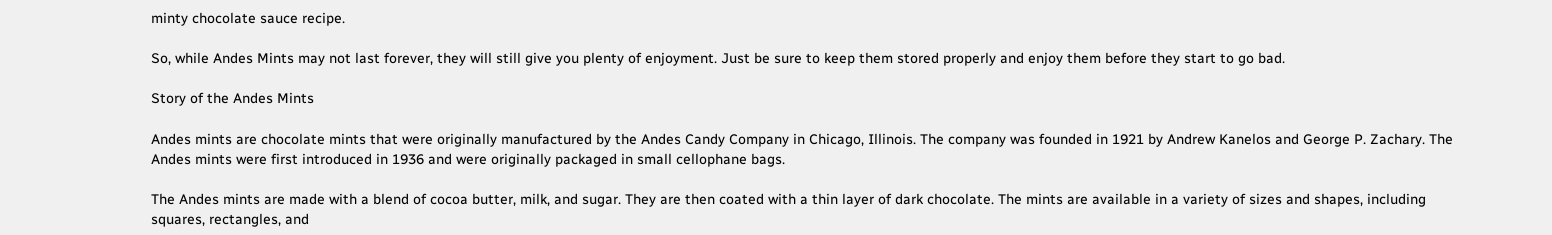minty chocolate sauce recipe.

So, while Andes Mints may not last forever, they will still give you plenty of enjoyment. Just be sure to keep them stored properly and enjoy them before they start to go bad.

Story of the Andes Mints

Andes mints are chocolate mints that were originally manufactured by the Andes Candy Company in Chicago, Illinois. The company was founded in 1921 by Andrew Kanelos and George P. Zachary. The Andes mints were first introduced in 1936 and were originally packaged in small cellophane bags.

The Andes mints are made with a blend of cocoa butter, milk, and sugar. They are then coated with a thin layer of dark chocolate. The mints are available in a variety of sizes and shapes, including squares, rectangles, and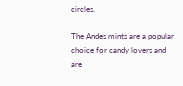circles.

The Andes mints are a popular choice for candy lovers and are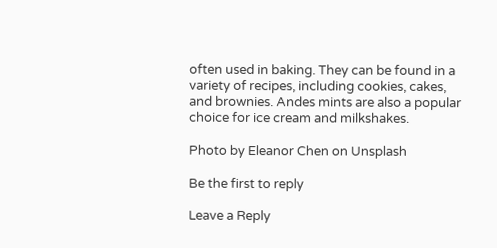often used in baking. They can be found in a variety of recipes, including cookies, cakes, and brownies. Andes mints are also a popular choice for ice cream and milkshakes.

Photo by Eleanor Chen on Unsplash

Be the first to reply

Leave a Reply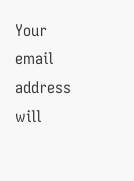Your email address will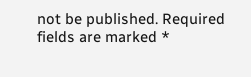not be published. Required fields are marked *